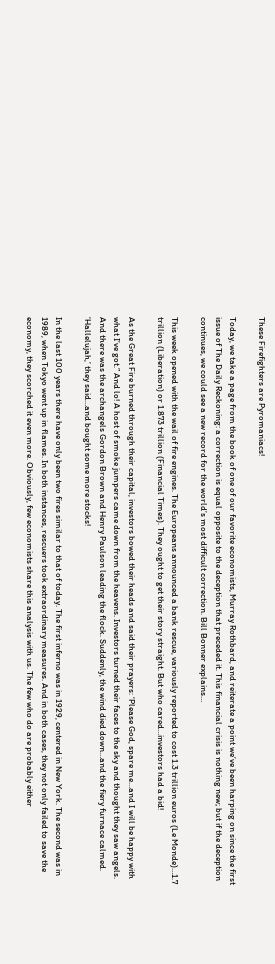These Firefighters are Pyromaniacs!

Today, we take a page from the book of one of our favorite economists, Murray Rothbard, and reiterate a point we’ve been harping on since the first issue of The Daily Reckoning: a correction is equal opposite to the deception that preceded it. This financial crisis is nothing new; but if the deception continues, we could see a new record for the world’s most difficult correction. Bill Bonner explains…

This week opened with the wail of fire engines. The Europeans announced a bank rescue, variously reported to cost 1.3 trillion euros (Le Monde)…1.7 trillion (Liberation) or 1.873 trillion (Financial Times). They ought to get their story straight. But who cared…investors had a bid!

As the Great Fire burned through their capital, investors bowed their heads and said their prayers: ‘Please God, spare me…and I will be happy with what I’ve got.” And lo! A host of smoke jumpers came down from the heavens. Investors turned their faces to the sky and thought they saw angels. And there was the archangels Gordon Brown and Henry Paulson leading the flock. Suddenly, the wind died down…and the fiery furnace calmed. ‘Hallelujah,’ they said…and bought some more stocks!

In the last 100 years there have only been two fires similar to that of today. The first inferno was in 1929, centered in New York. The second was in 1989, when Tokyo went up in flames. In both instances, rescuers took extraordinary measures. And in both cases, they not only failed to save the economy, they scorched it even more. Obviously, few economists share this analysis with us. The few who do are probably either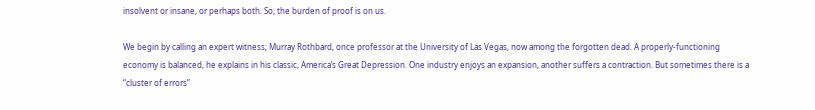insolvent or insane, or perhaps both. So, the burden of proof is on us.

We begin by calling an expert witness; Murray Rothbard, once professor at the University of Las Vegas, now among the forgotten dead. A properly-functioning economy is balanced, he explains in his classic, America’s Great Depression. One industry enjoys an expansion, another suffers a contraction. But sometimes there is a “cluster of errors”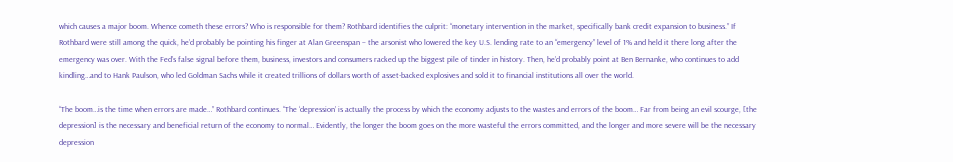which causes a major boom. Whence cometh these errors? Who is responsible for them? Rothbard identifies the culprit: “monetary intervention in the market, specifically bank credit expansion to business.” If Rothbard were still among the quick, he’d probably be pointing his finger at Alan Greenspan – the arsonist who lowered the key U.S. lending rate to an “emergency” level of 1% and held it there long after the emergency was over. With the Fed’s false signal before them, business, investors and consumers racked up the biggest pile of tinder in history. Then, he’d probably point at Ben Bernanke, who continues to add kindling…and to Hank Paulson, who led Goldman Sachs while it created trillions of dollars worth of asset-backed explosives and sold it to financial institutions all over the world.

“The boom…is the time when errors are made…” Rothbard continues. “The ‘depression’ is actually the process by which the economy adjusts to the wastes and errors of the boom… Far from being an evil scourge, [the depression] is the necessary and beneficial return of the economy to normal… Evidently, the longer the boom goes on the more wasteful the errors committed, and the longer and more severe will be the necessary depression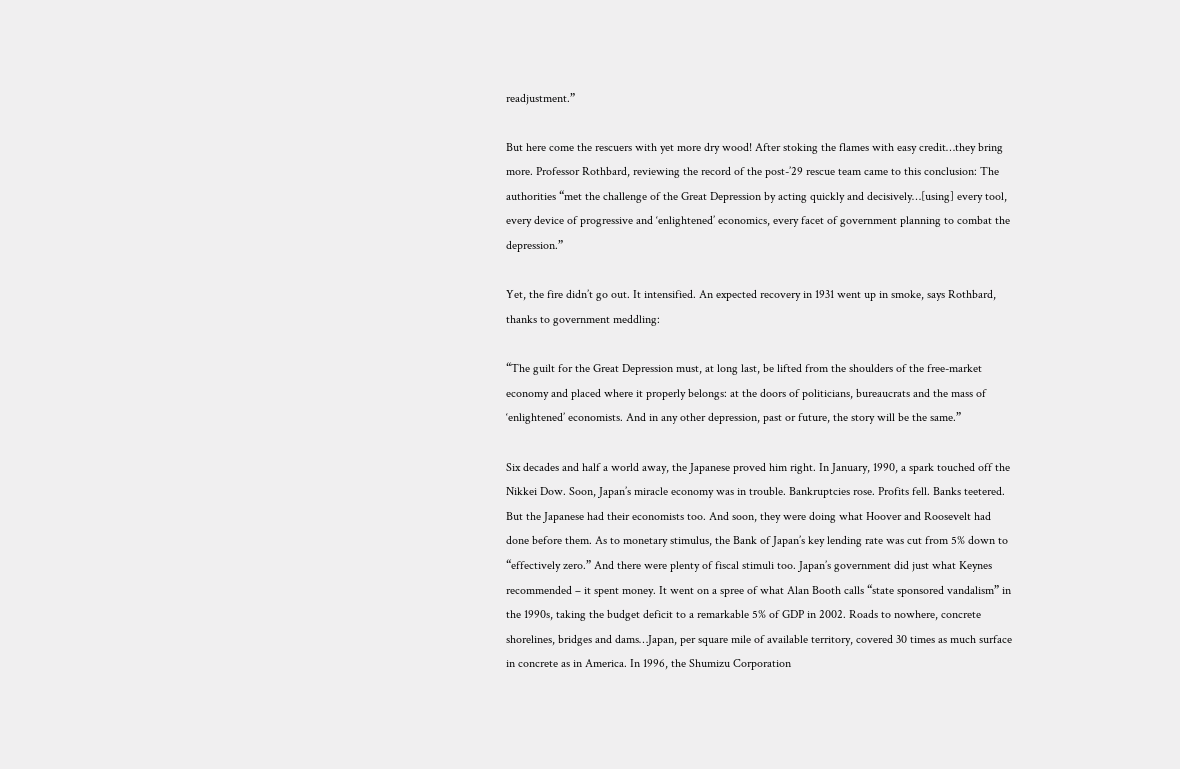readjustment.”

But here come the rescuers with yet more dry wood! After stoking the flames with easy credit…they bring more. Professor Rothbard, reviewing the record of the post-’29 rescue team came to this conclusion: The authorities “met the challenge of the Great Depression by acting quickly and decisively…[using] every tool, every device of progressive and ‘enlightened’ economics, every facet of government planning to combat the depression.”

Yet, the fire didn’t go out. It intensified. An expected recovery in 1931 went up in smoke, says Rothbard, thanks to government meddling:

“The guilt for the Great Depression must, at long last, be lifted from the shoulders of the free-market economy and placed where it properly belongs: at the doors of politicians, bureaucrats and the mass of ‘enlightened’ economists. And in any other depression, past or future, the story will be the same.”

Six decades and half a world away, the Japanese proved him right. In January, 1990, a spark touched off the Nikkei Dow. Soon, Japan’s miracle economy was in trouble. Bankruptcies rose. Profits fell. Banks teetered. But the Japanese had their economists too. And soon, they were doing what Hoover and Roosevelt had done before them. As to monetary stimulus, the Bank of Japan’s key lending rate was cut from 5% down to “effectively zero.” And there were plenty of fiscal stimuli too. Japan’s government did just what Keynes recommended – it spent money. It went on a spree of what Alan Booth calls “state sponsored vandalism” in the 1990s, taking the budget deficit to a remarkable 5% of GDP in 2002. Roads to nowhere, concrete shorelines, bridges and dams…Japan, per square mile of available territory, covered 30 times as much surface in concrete as in America. In 1996, the Shumizu Corporation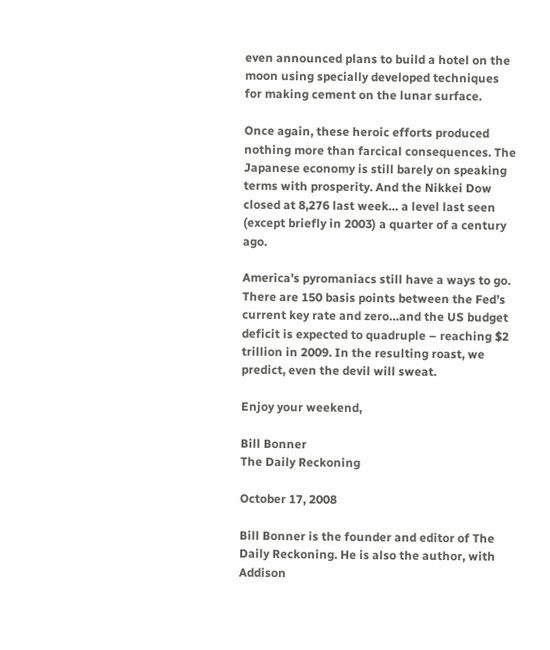even announced plans to build a hotel on the moon using specially developed techniques for making cement on the lunar surface.

Once again, these heroic efforts produced nothing more than farcical consequences. The Japanese economy is still barely on speaking terms with prosperity. And the Nikkei Dow closed at 8,276 last week… a level last seen (except briefly in 2003) a quarter of a century ago.

America’s pyromaniacs still have a ways to go. There are 150 basis points between the Fed’s current key rate and zero…and the US budget deficit is expected to quadruple – reaching $2 trillion in 2009. In the resulting roast, we predict, even the devil will sweat.

Enjoy your weekend,

Bill Bonner
The Daily Reckoning

October 17, 2008

Bill Bonner is the founder and editor of The Daily Reckoning. He is also the author, with Addison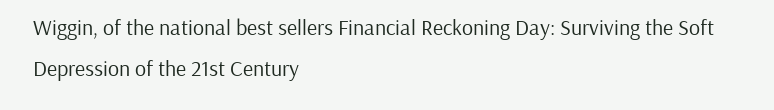Wiggin, of the national best sellers Financial Reckoning Day: Surviving the Soft Depression of the 21st Century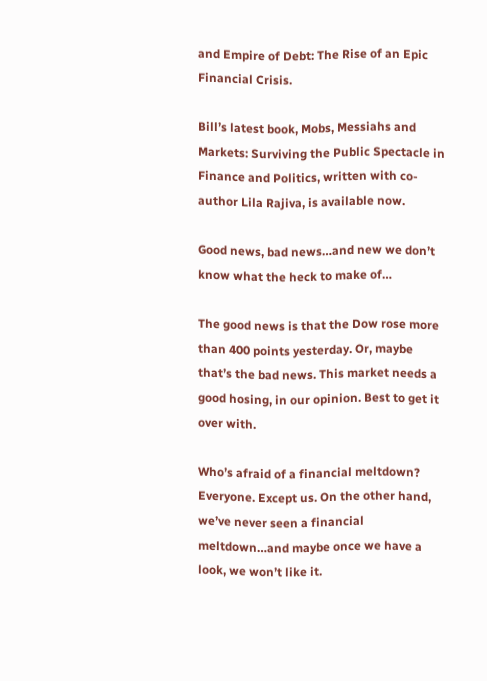and Empire of Debt: The Rise of an Epic Financial Crisis.

Bill’s latest book, Mobs, Messiahs and Markets: Surviving the Public Spectacle in Finance and Politics, written with co-author Lila Rajiva, is available now.

Good news, bad news…and new we don’t know what the heck to make of…

The good news is that the Dow rose more than 400 points yesterday. Or, maybe that’s the bad news. This market needs a good hosing, in our opinion. Best to get it over with.

Who’s afraid of a financial meltdown? Everyone. Except us. On the other hand, we’ve never seen a financial meltdown…and maybe once we have a look, we won’t like it.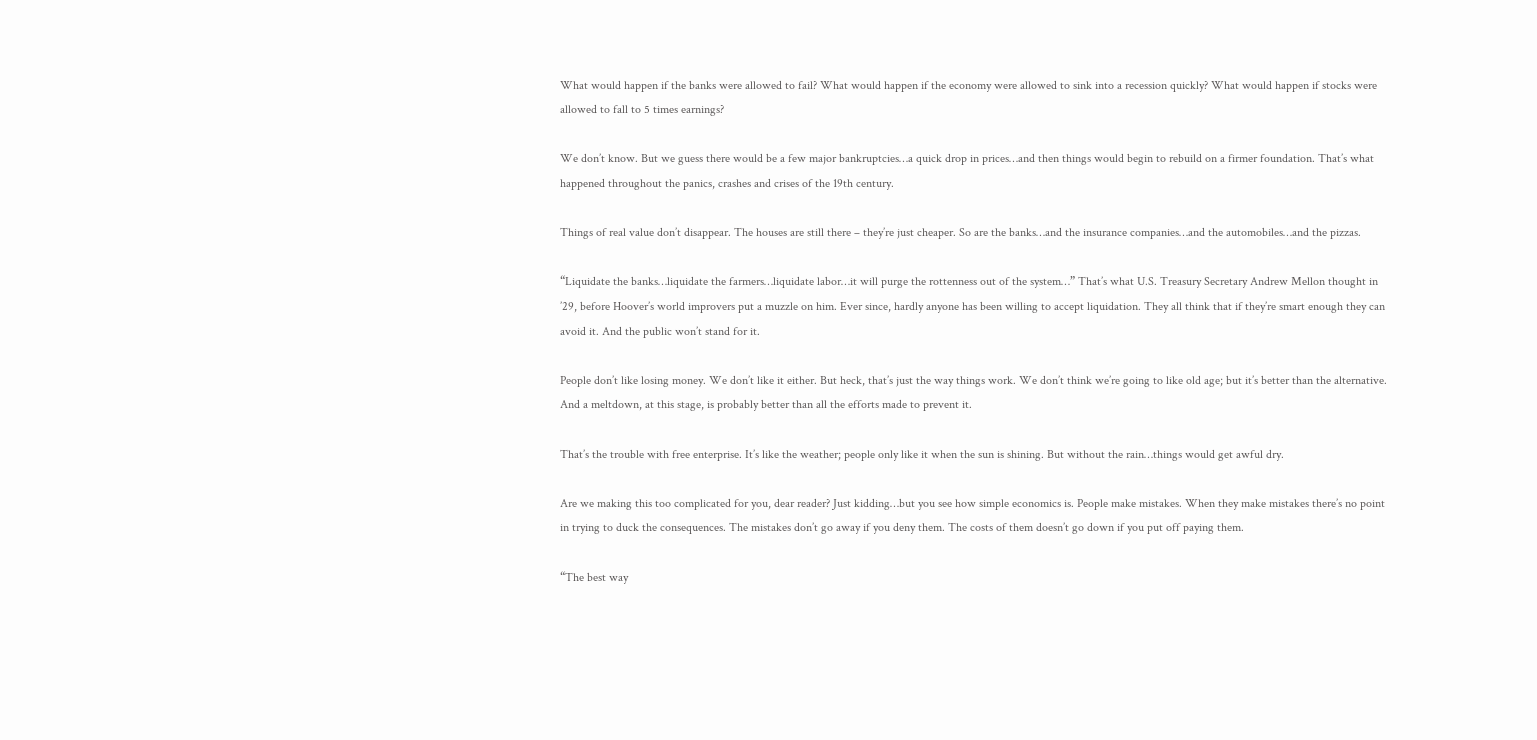What would happen if the banks were allowed to fail? What would happen if the economy were allowed to sink into a recession quickly? What would happen if stocks were allowed to fall to 5 times earnings?

We don’t know. But we guess there would be a few major bankruptcies…a quick drop in prices…and then things would begin to rebuild on a firmer foundation. That’s what happened throughout the panics, crashes and crises of the 19th century.

Things of real value don’t disappear. The houses are still there – they’re just cheaper. So are the banks…and the insurance companies…and the automobiles…and the pizzas.

“Liquidate the banks…liquidate the farmers…liquidate labor…it will purge the rottenness out of the system…” That’s what U.S. Treasury Secretary Andrew Mellon thought in ’29, before Hoover’s world improvers put a muzzle on him. Ever since, hardly anyone has been willing to accept liquidation. They all think that if they’re smart enough they can avoid it. And the public won’t stand for it.

People don’t like losing money. We don’t like it either. But heck, that’s just the way things work. We don’t think we’re going to like old age; but it’s better than the alternative. And a meltdown, at this stage, is probably better than all the efforts made to prevent it.

That’s the trouble with free enterprise. It’s like the weather; people only like it when the sun is shining. But without the rain…things would get awful dry.

Are we making this too complicated for you, dear reader? Just kidding…but you see how simple economics is. People make mistakes. When they make mistakes there’s no point in trying to duck the consequences. The mistakes don’t go away if you deny them. The costs of them doesn’t go down if you put off paying them.

“The best way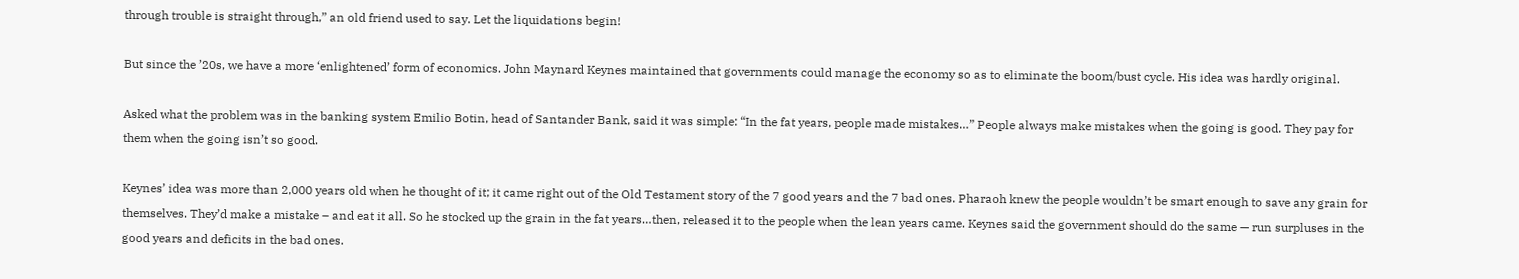through trouble is straight through,” an old friend used to say. Let the liquidations begin!

But since the ’20s, we have a more ‘enlightened’ form of economics. John Maynard Keynes maintained that governments could manage the economy so as to eliminate the boom/bust cycle. His idea was hardly original.

Asked what the problem was in the banking system Emilio Botin, head of Santander Bank, said it was simple: “In the fat years, people made mistakes…” People always make mistakes when the going is good. They pay for them when the going isn’t so good.

Keynes’ idea was more than 2,000 years old when he thought of it; it came right out of the Old Testament story of the 7 good years and the 7 bad ones. Pharaoh knew the people wouldn’t be smart enough to save any grain for themselves. They’d make a mistake – and eat it all. So he stocked up the grain in the fat years…then, released it to the people when the lean years came. Keynes said the government should do the same — run surpluses in the good years and deficits in the bad ones.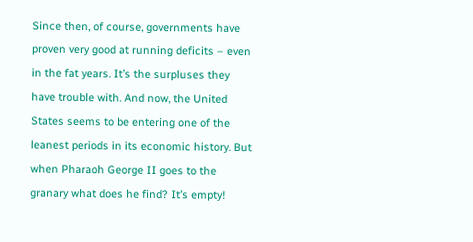Since then, of course, governments have proven very good at running deficits – even in the fat years. It’s the surpluses they have trouble with. And now, the United States seems to be entering one of the leanest periods in its economic history. But when Pharaoh George II goes to the granary what does he find? It’s empty!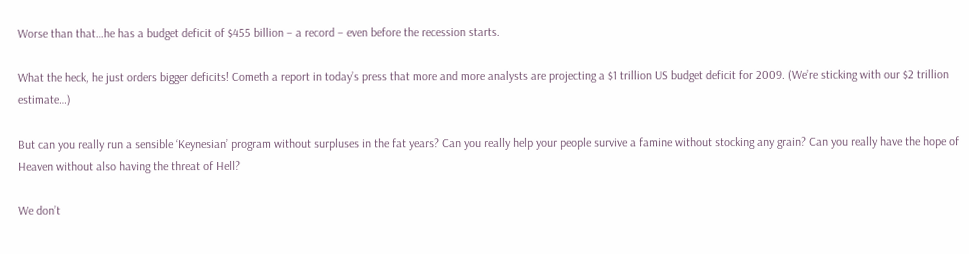Worse than that…he has a budget deficit of $455 billion – a record – even before the recession starts.

What the heck, he just orders bigger deficits! Cometh a report in today’s press that more and more analysts are projecting a $1 trillion US budget deficit for 2009. (We’re sticking with our $2 trillion estimate…)

But can you really run a sensible ‘Keynesian’ program without surpluses in the fat years? Can you really help your people survive a famine without stocking any grain? Can you really have the hope of Heaven without also having the threat of Hell?

We don’t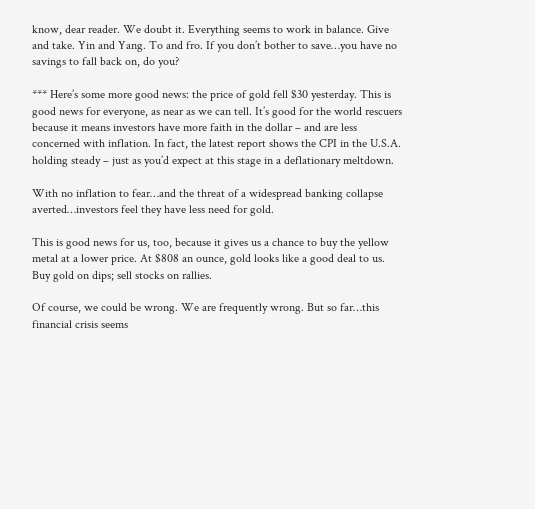know, dear reader. We doubt it. Everything seems to work in balance. Give and take. Yin and Yang. To and fro. If you don’t bother to save…you have no savings to fall back on, do you?

*** Here’s some more good news: the price of gold fell $30 yesterday. This is good news for everyone, as near as we can tell. It’s good for the world rescuers because it means investors have more faith in the dollar – and are less concerned with inflation. In fact, the latest report shows the CPI in the U.S.A. holding steady – just as you’d expect at this stage in a deflationary meltdown.

With no inflation to fear…and the threat of a widespread banking collapse averted…investors feel they have less need for gold.

This is good news for us, too, because it gives us a chance to buy the yellow metal at a lower price. At $808 an ounce, gold looks like a good deal to us. Buy gold on dips; sell stocks on rallies.

Of course, we could be wrong. We are frequently wrong. But so far…this financial crisis seems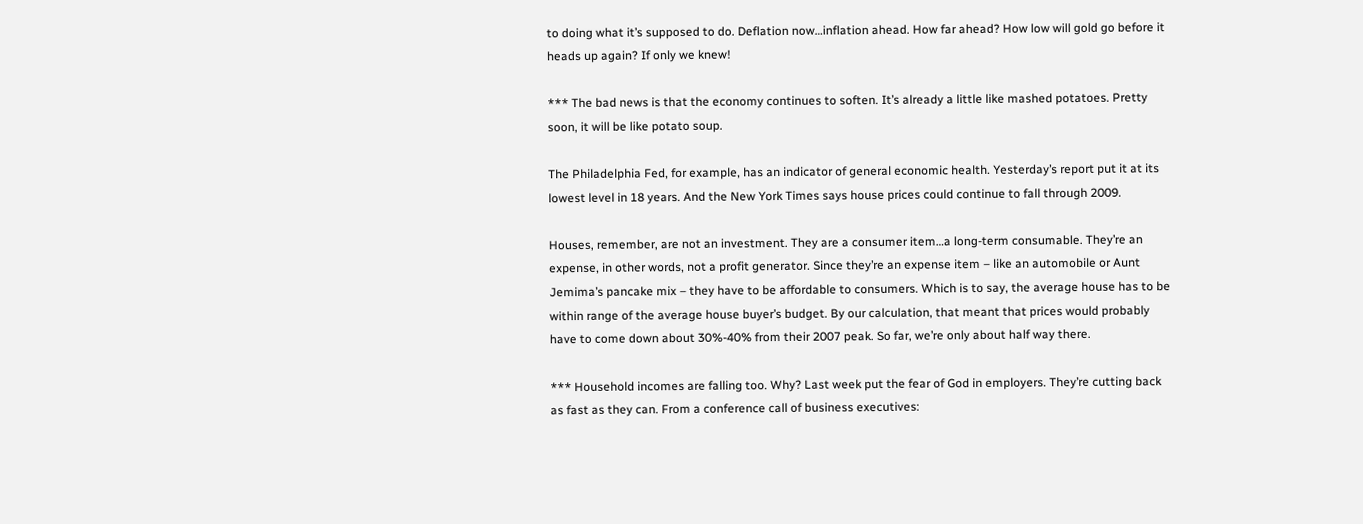to doing what it’s supposed to do. Deflation now…inflation ahead. How far ahead? How low will gold go before it heads up again? If only we knew!

*** The bad news is that the economy continues to soften. It’s already a little like mashed potatoes. Pretty soon, it will be like potato soup.

The Philadelphia Fed, for example, has an indicator of general economic health. Yesterday’s report put it at its lowest level in 18 years. And the New York Times says house prices could continue to fall through 2009.

Houses, remember, are not an investment. They are a consumer item…a long-term consumable. They’re an expense, in other words, not a profit generator. Since they’re an expense item – like an automobile or Aunt Jemima’s pancake mix – they have to be affordable to consumers. Which is to say, the average house has to be within range of the average house buyer’s budget. By our calculation, that meant that prices would probably have to come down about 30%-40% from their 2007 peak. So far, we’re only about half way there.

*** Household incomes are falling too. Why? Last week put the fear of God in employers. They’re cutting back as fast as they can. From a conference call of business executives: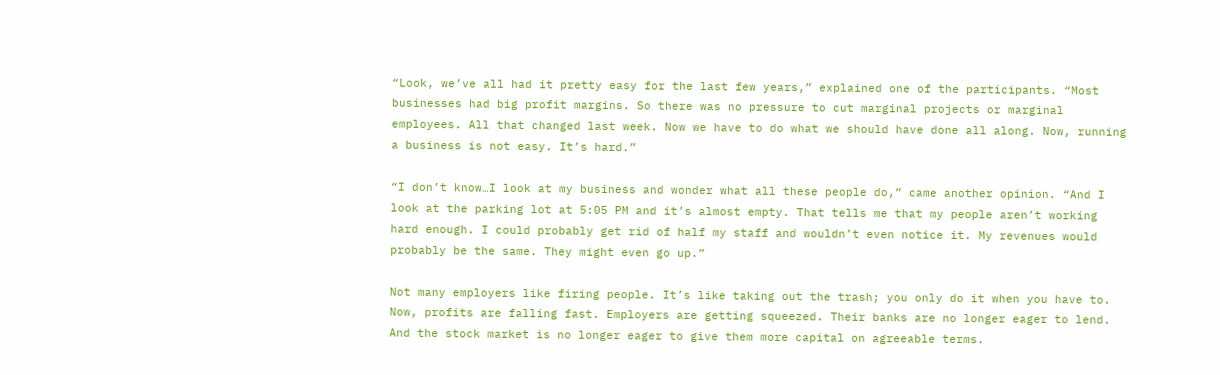“Look, we’ve all had it pretty easy for the last few years,” explained one of the participants. “Most businesses had big profit margins. So there was no pressure to cut marginal projects or marginal employees. All that changed last week. Now we have to do what we should have done all along. Now, running a business is not easy. It’s hard.”

“I don’t know…I look at my business and wonder what all these people do,” came another opinion. “And I look at the parking lot at 5:05 PM and it’s almost empty. That tells me that my people aren’t working hard enough. I could probably get rid of half my staff and wouldn’t even notice it. My revenues would probably be the same. They might even go up.”

Not many employers like firing people. It’s like taking out the trash; you only do it when you have to. Now, profits are falling fast. Employers are getting squeezed. Their banks are no longer eager to lend. And the stock market is no longer eager to give them more capital on agreeable terms.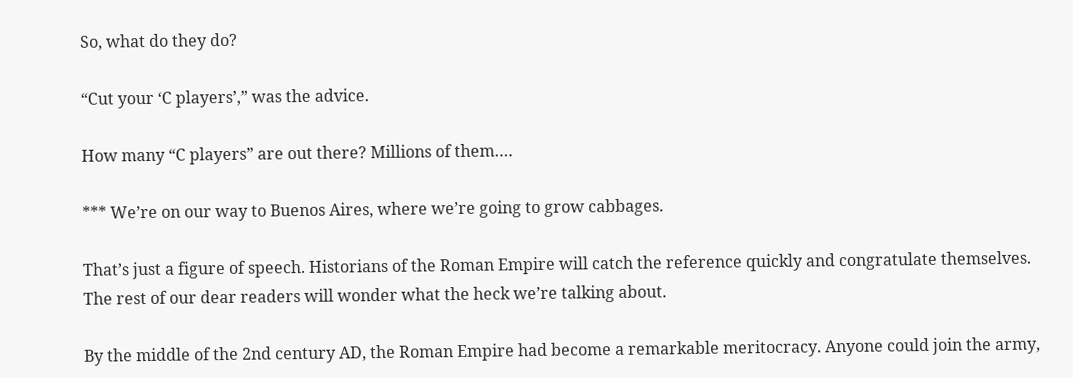So, what do they do?

“Cut your ‘C players’,” was the advice.

How many “C players” are out there? Millions of them….

*** We’re on our way to Buenos Aires, where we’re going to grow cabbages.

That’s just a figure of speech. Historians of the Roman Empire will catch the reference quickly and congratulate themselves. The rest of our dear readers will wonder what the heck we’re talking about.

By the middle of the 2nd century AD, the Roman Empire had become a remarkable meritocracy. Anyone could join the army,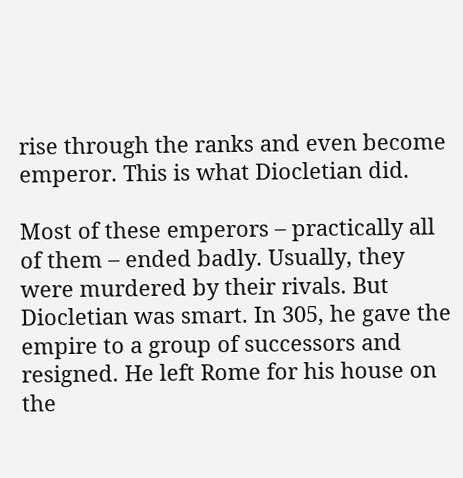rise through the ranks and even become emperor. This is what Diocletian did.

Most of these emperors – practically all of them – ended badly. Usually, they were murdered by their rivals. But Diocletian was smart. In 305, he gave the empire to a group of successors and resigned. He left Rome for his house on the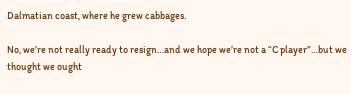Dalmatian coast, where he grew cabbages.

No, we’re not really ready to resign…and we hope we’re not a “C player”…but we thought we ought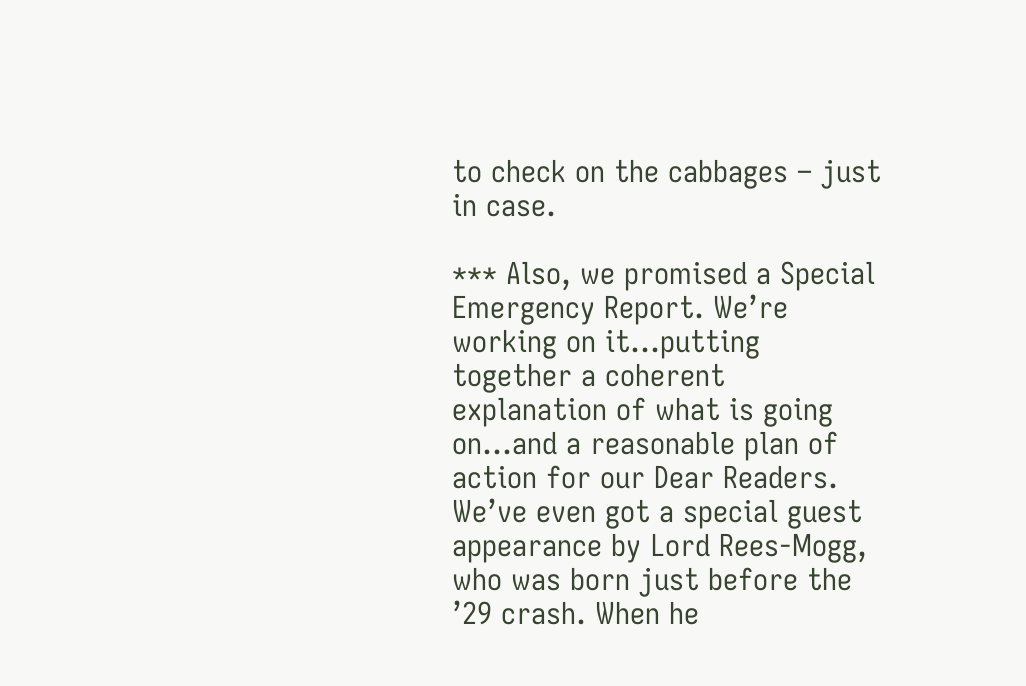to check on the cabbages – just in case.

*** Also, we promised a Special Emergency Report. We’re working on it…putting together a coherent explanation of what is going on…and a reasonable plan of action for our Dear Readers. We’ve even got a special guest appearance by Lord Rees-Mogg, who was born just before the ’29 crash. When he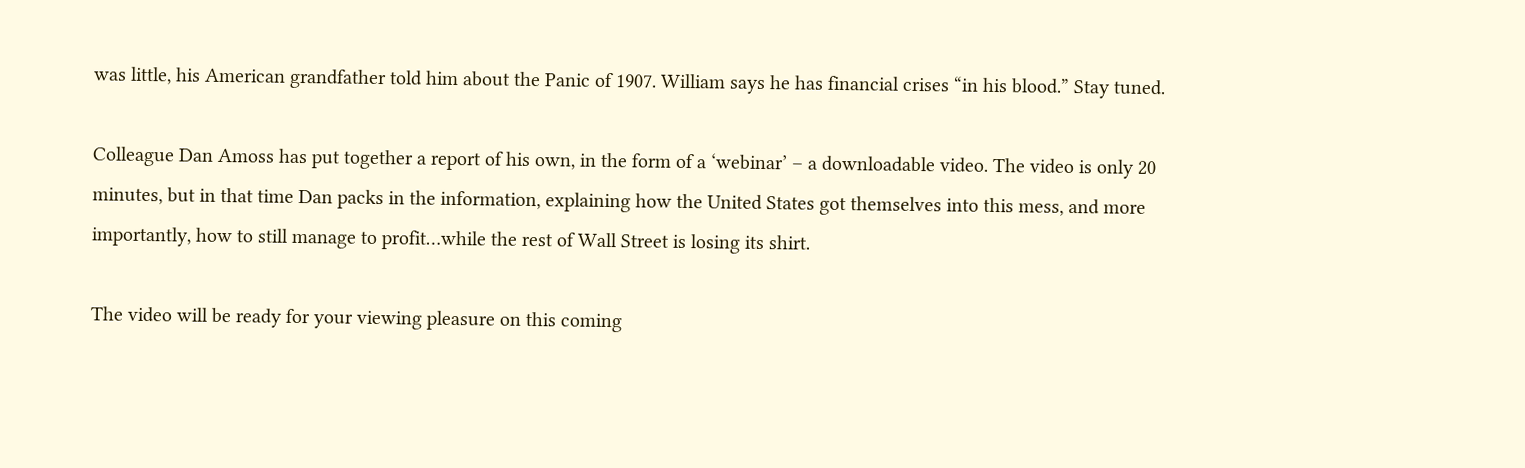was little, his American grandfather told him about the Panic of 1907. William says he has financial crises “in his blood.” Stay tuned.

Colleague Dan Amoss has put together a report of his own, in the form of a ‘webinar’ – a downloadable video. The video is only 20 minutes, but in that time Dan packs in the information, explaining how the United States got themselves into this mess, and more importantly, how to still manage to profit…while the rest of Wall Street is losing its shirt.

The video will be ready for your viewing pleasure on this coming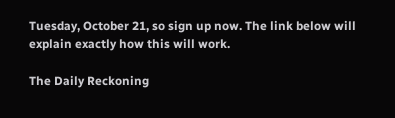Tuesday, October 21, so sign up now. The link below will explain exactly how this will work.

The Daily Reckoning